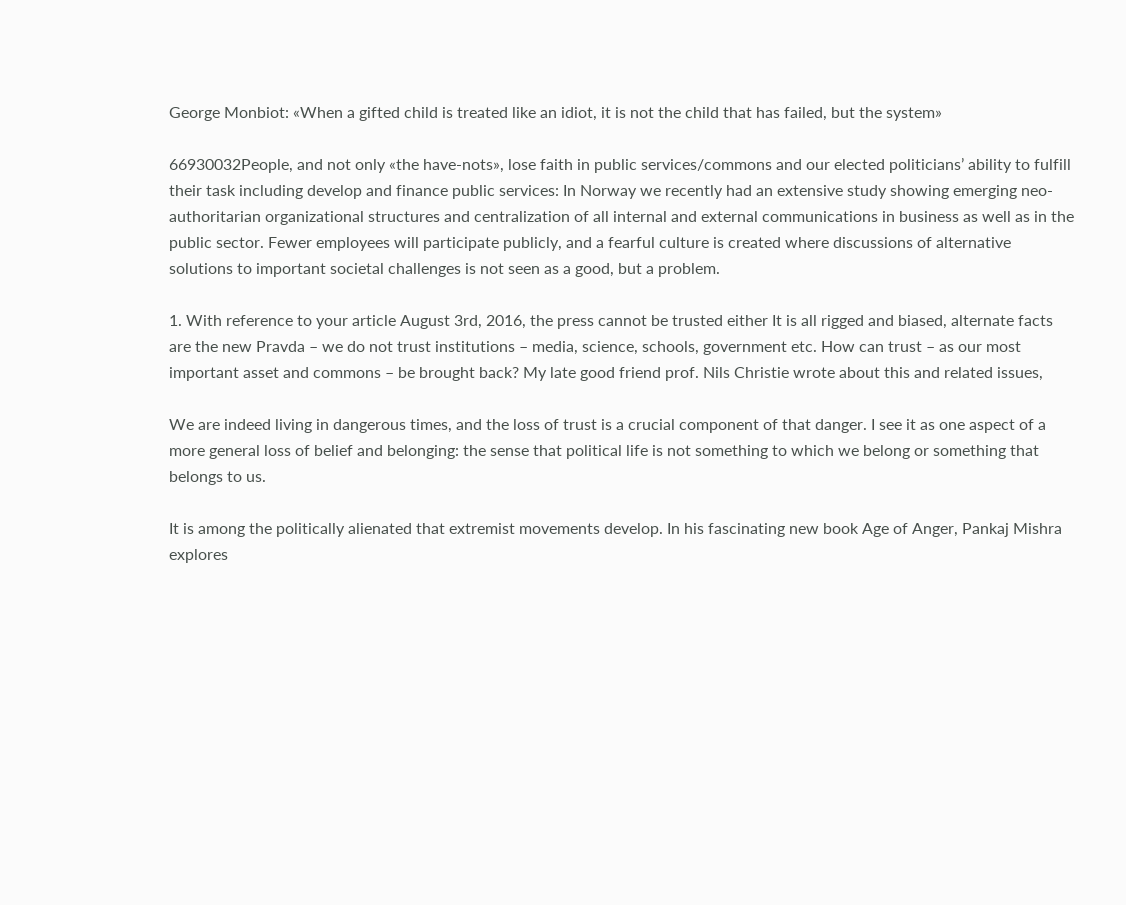George Monbiot: «When a gifted child is treated like an idiot, it is not the child that has failed, but the system»

66930032People, and not only «the have-nots», lose faith in public services/commons and our elected politicians’ ability to fulfill their task including develop and finance public services: In Norway we recently had an extensive study showing emerging neo-authoritarian organizational structures and centralization of all internal and external communications in business as well as in the public sector. Fewer employees will participate publicly, and a fearful culture is created where discussions of alternative solutions to important societal challenges is not seen as a good, but a problem.

1. With reference to your article August 3rd, 2016, the press cannot be trusted either It is all rigged and biased, alternate facts are the new Pravda – we do not trust institutions – media, science, schools, government etc. How can trust – as our most important asset and commons – be brought back? My late good friend prof. Nils Christie wrote about this and related issues,

We are indeed living in dangerous times, and the loss of trust is a crucial component of that danger. I see it as one aspect of a more general loss of belief and belonging: the sense that political life is not something to which we belong or something that belongs to us.

It is among the politically alienated that extremist movements develop. In his fascinating new book Age of Anger, Pankaj Mishra explores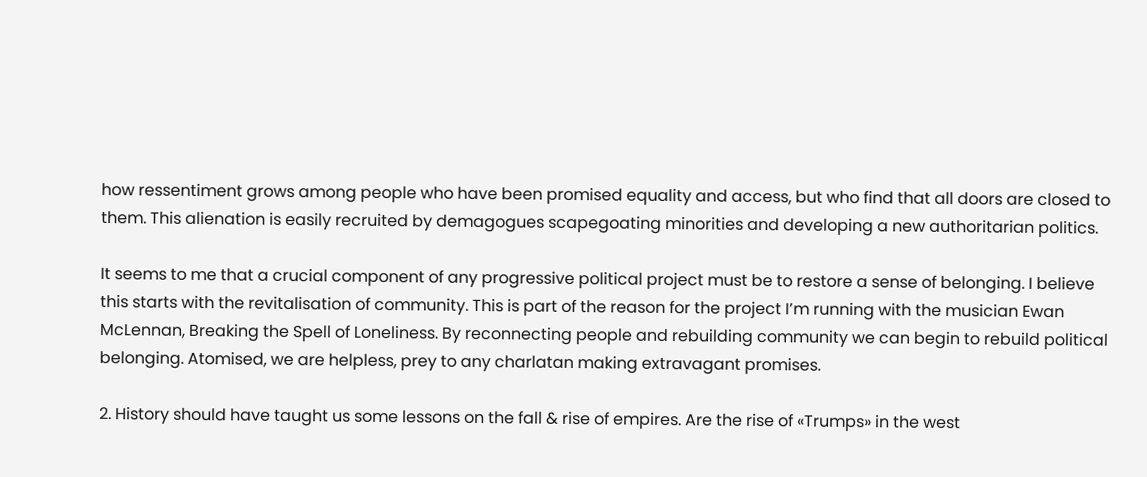how ressentiment grows among people who have been promised equality and access, but who find that all doors are closed to them. This alienation is easily recruited by demagogues scapegoating minorities and developing a new authoritarian politics.

It seems to me that a crucial component of any progressive political project must be to restore a sense of belonging. I believe this starts with the revitalisation of community. This is part of the reason for the project I’m running with the musician Ewan McLennan, Breaking the Spell of Loneliness. By reconnecting people and rebuilding community we can begin to rebuild political belonging. Atomised, we are helpless, prey to any charlatan making extravagant promises.

2. History should have taught us some lessons on the fall & rise of empires. Are the rise of «Trumps» in the west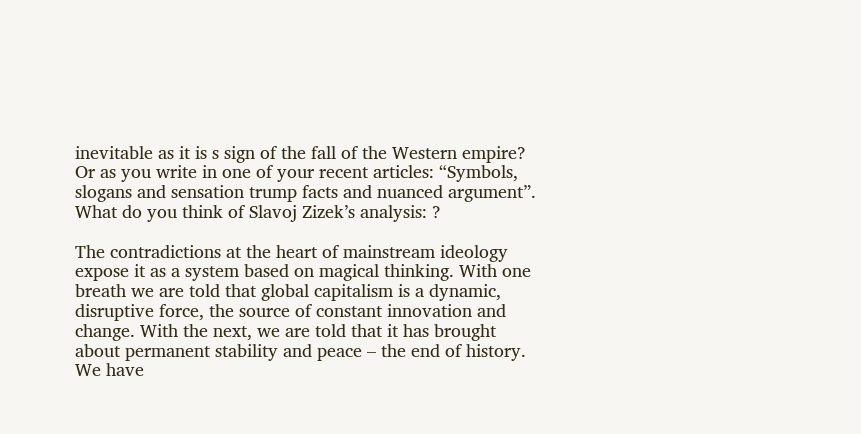inevitable as it is s sign of the fall of the Western empire? Or as you write in one of your recent articles: “Symbols, slogans and sensation trump facts and nuanced argument”. What do you think of Slavoj Zizek’s analysis: ?

The contradictions at the heart of mainstream ideology expose it as a system based on magical thinking. With one breath we are told that global capitalism is a dynamic, disruptive force, the source of constant innovation and change. With the next, we are told that it has brought about permanent stability and peace – the end of history. We have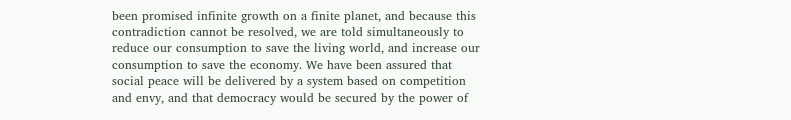been promised infinite growth on a finite planet, and because this contradiction cannot be resolved, we are told simultaneously to reduce our consumption to save the living world, and increase our consumption to save the economy. We have been assured that social peace will be delivered by a system based on competition and envy, and that democracy would be secured by the power of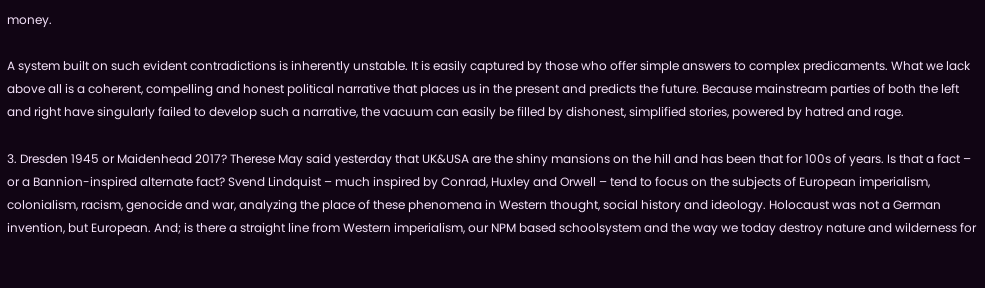money.

A system built on such evident contradictions is inherently unstable. It is easily captured by those who offer simple answers to complex predicaments. What we lack above all is a coherent, compelling and honest political narrative that places us in the present and predicts the future. Because mainstream parties of both the left and right have singularly failed to develop such a narrative, the vacuum can easily be filled by dishonest, simplified stories, powered by hatred and rage.

3. Dresden 1945 or Maidenhead 2017? Therese May said yesterday that UK&USA are the shiny mansions on the hill and has been that for 100s of years. Is that a fact – or a Bannion-inspired alternate fact? Svend Lindquist – much inspired by Conrad, Huxley and Orwell – tend to focus on the subjects of European imperialism, colonialism, racism, genocide and war, analyzing the place of these phenomena in Western thought, social history and ideology. Holocaust was not a German invention, but European. And; is there a straight line from Western imperialism, our NPM based schoolsystem and the way we today destroy nature and wilderness for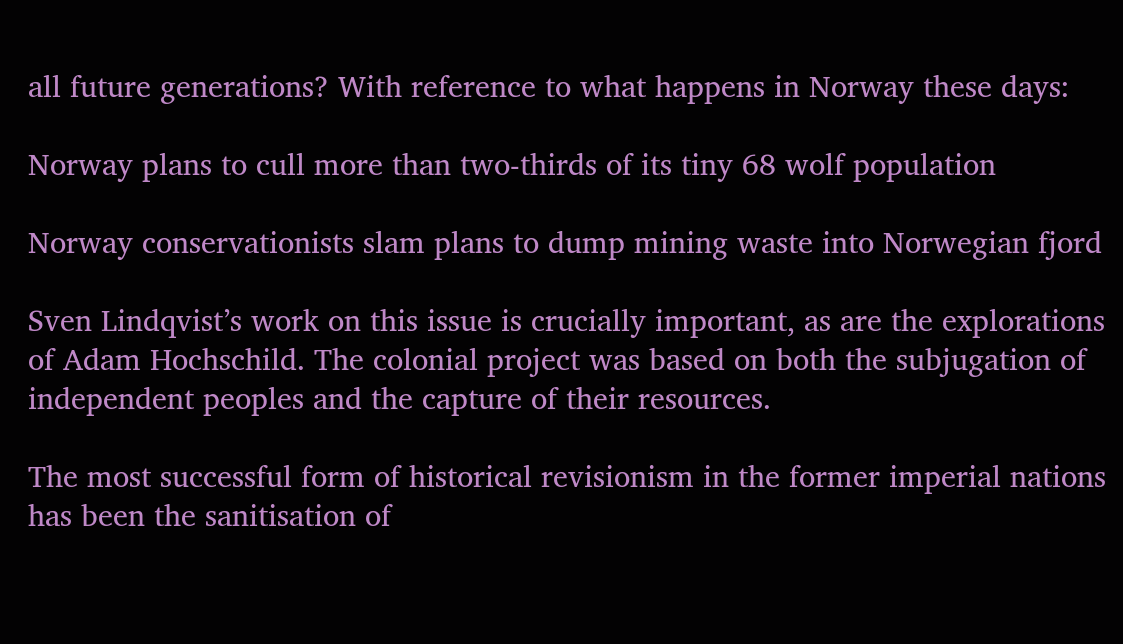all future generations? With reference to what happens in Norway these days:

Norway plans to cull more than two-thirds of its tiny 68 wolf population

Norway conservationists slam plans to dump mining waste into Norwegian fjord

Sven Lindqvist’s work on this issue is crucially important, as are the explorations of Adam Hochschild. The colonial project was based on both the subjugation of independent peoples and the capture of their resources.

The most successful form of historical revisionism in the former imperial nations has been the sanitisation of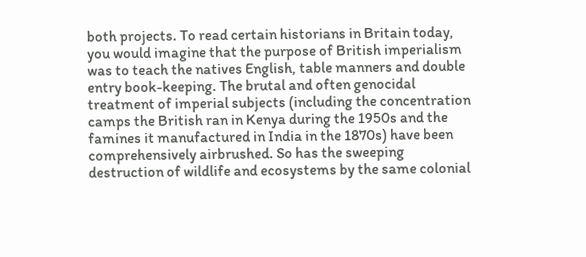both projects. To read certain historians in Britain today, you would imagine that the purpose of British imperialism was to teach the natives English, table manners and double entry book-keeping. The brutal and often genocidal treatment of imperial subjects (including the concentration camps the British ran in Kenya during the 1950s and the famines it manufactured in India in the 1870s) have been comprehensively airbrushed. So has the sweeping destruction of wildlife and ecosystems by the same colonial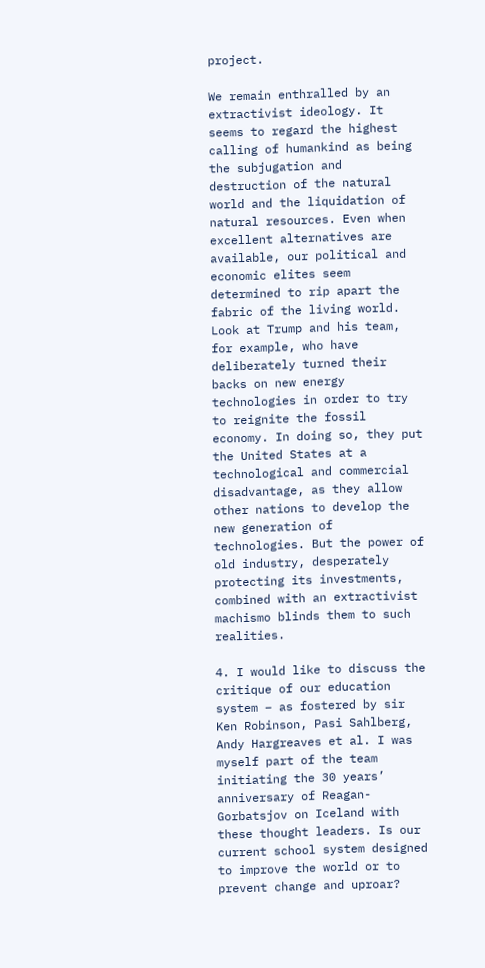project.

We remain enthralled by an extractivist ideology. It seems to regard the highest calling of humankind as being the subjugation and destruction of the natural world and the liquidation of natural resources. Even when excellent alternatives are available, our political and economic elites seem determined to rip apart the fabric of the living world. Look at Trump and his team, for example, who have deliberately turned their backs on new energy technologies in order to try to reignite the fossil economy. In doing so, they put the United States at a technological and commercial disadvantage, as they allow other nations to develop the new generation of technologies. But the power of old industry, desperately protecting its investments, combined with an extractivist machismo blinds them to such realities.

4. I would like to discuss the critique of our education system – as fostered by sir Ken Robinson, Pasi Sahlberg, Andy Hargreaves et al. I was myself part of the team initiating the 30 years’ anniversary of Reagan-Gorbatsjov on Iceland with these thought leaders. Is our current school system designed to improve the world or to prevent change and uproar?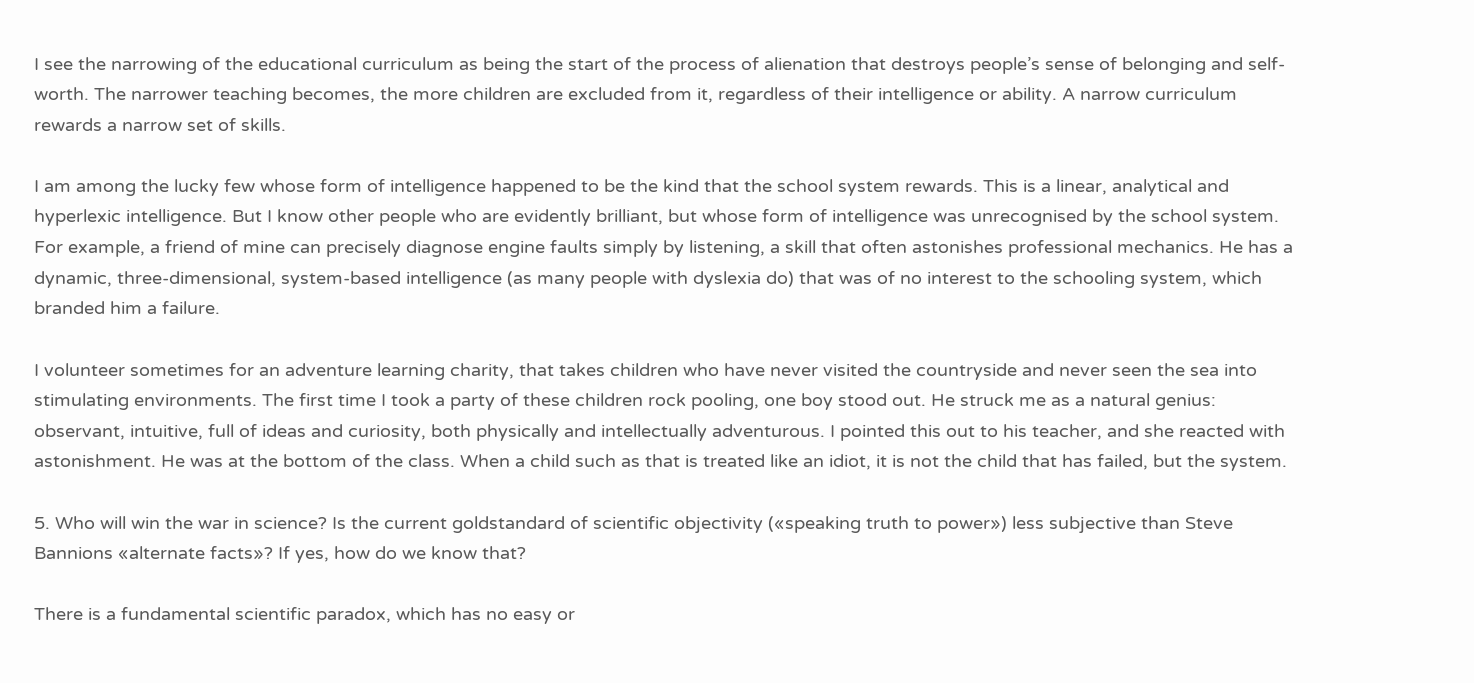I see the narrowing of the educational curriculum as being the start of the process of alienation that destroys people’s sense of belonging and self-worth. The narrower teaching becomes, the more children are excluded from it, regardless of their intelligence or ability. A narrow curriculum rewards a narrow set of skills.

I am among the lucky few whose form of intelligence happened to be the kind that the school system rewards. This is a linear, analytical and hyperlexic intelligence. But I know other people who are evidently brilliant, but whose form of intelligence was unrecognised by the school system. For example, a friend of mine can precisely diagnose engine faults simply by listening, a skill that often astonishes professional mechanics. He has a dynamic, three-dimensional, system-based intelligence (as many people with dyslexia do) that was of no interest to the schooling system, which branded him a failure.

I volunteer sometimes for an adventure learning charity, that takes children who have never visited the countryside and never seen the sea into stimulating environments. The first time I took a party of these children rock pooling, one boy stood out. He struck me as a natural genius: observant, intuitive, full of ideas and curiosity, both physically and intellectually adventurous. I pointed this out to his teacher, and she reacted with astonishment. He was at the bottom of the class. When a child such as that is treated like an idiot, it is not the child that has failed, but the system.

5. Who will win the war in science? Is the current goldstandard of scientific objectivity («speaking truth to power») less subjective than Steve Bannions «alternate facts»? If yes, how do we know that?

There is a fundamental scientific paradox, which has no easy or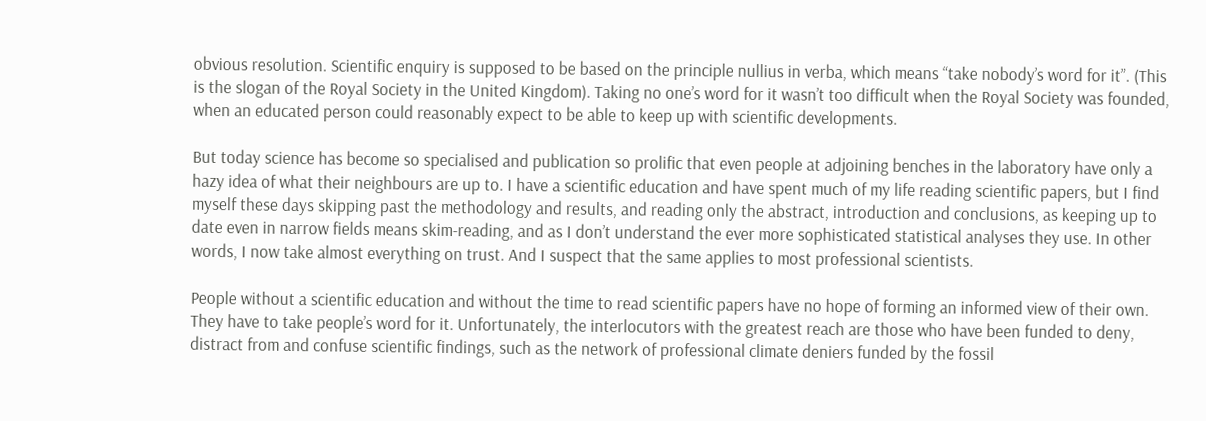obvious resolution. Scientific enquiry is supposed to be based on the principle nullius in verba, which means “take nobody’s word for it”. (This is the slogan of the Royal Society in the United Kingdom). Taking no one’s word for it wasn’t too difficult when the Royal Society was founded, when an educated person could reasonably expect to be able to keep up with scientific developments.

But today science has become so specialised and publication so prolific that even people at adjoining benches in the laboratory have only a hazy idea of what their neighbours are up to. I have a scientific education and have spent much of my life reading scientific papers, but I find myself these days skipping past the methodology and results, and reading only the abstract, introduction and conclusions, as keeping up to date even in narrow fields means skim-reading, and as I don’t understand the ever more sophisticated statistical analyses they use. In other words, I now take almost everything on trust. And I suspect that the same applies to most professional scientists.

People without a scientific education and without the time to read scientific papers have no hope of forming an informed view of their own. They have to take people’s word for it. Unfortunately, the interlocutors with the greatest reach are those who have been funded to deny, distract from and confuse scientific findings, such as the network of professional climate deniers funded by the fossil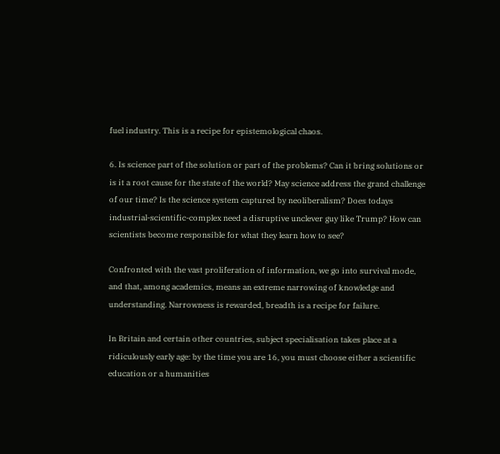fuel industry. This is a recipe for epistemological chaos.

6. Is science part of the solution or part of the problems? Can it bring solutions or is it a root cause for the state of the world? May science address the grand challenge of our time? Is the science system captured by neoliberalism? Does todays industrial-scientific-complex need a disruptive unclever guy like Trump? How can scientists become responsible for what they learn how to see?

Confronted with the vast proliferation of information, we go into survival mode, and that, among academics, means an extreme narrowing of knowledge and understanding. Narrowness is rewarded, breadth is a recipe for failure.

In Britain and certain other countries, subject specialisation takes place at a ridiculously early age: by the time you are 16, you must choose either a scientific education or a humanities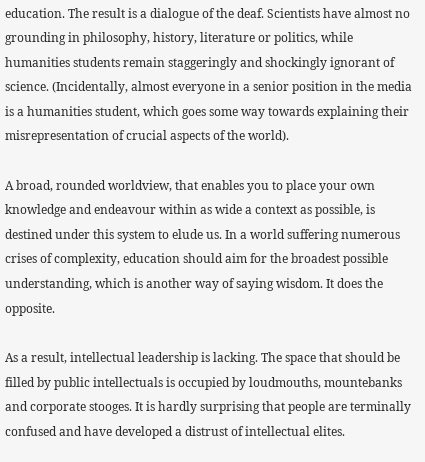education. The result is a dialogue of the deaf. Scientists have almost no grounding in philosophy, history, literature or politics, while humanities students remain staggeringly and shockingly ignorant of science. (Incidentally, almost everyone in a senior position in the media is a humanities student, which goes some way towards explaining their misrepresentation of crucial aspects of the world).

A broad, rounded worldview, that enables you to place your own knowledge and endeavour within as wide a context as possible, is destined under this system to elude us. In a world suffering numerous crises of complexity, education should aim for the broadest possible understanding, which is another way of saying wisdom. It does the opposite.

As a result, intellectual leadership is lacking. The space that should be filled by public intellectuals is occupied by loudmouths, mountebanks and corporate stooges. It is hardly surprising that people are terminally confused and have developed a distrust of intellectual elites.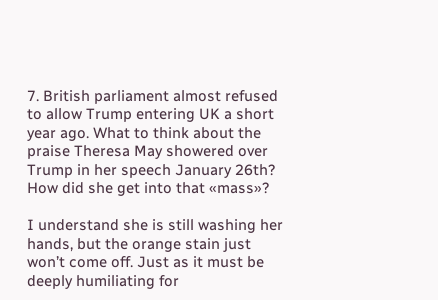7. British parliament almost refused to allow Trump entering UK a short year ago. What to think about the praise Theresa May showered over Trump in her speech January 26th? How did she get into that «mass»?

I understand she is still washing her hands, but the orange stain just won’t come off. Just as it must be deeply humiliating for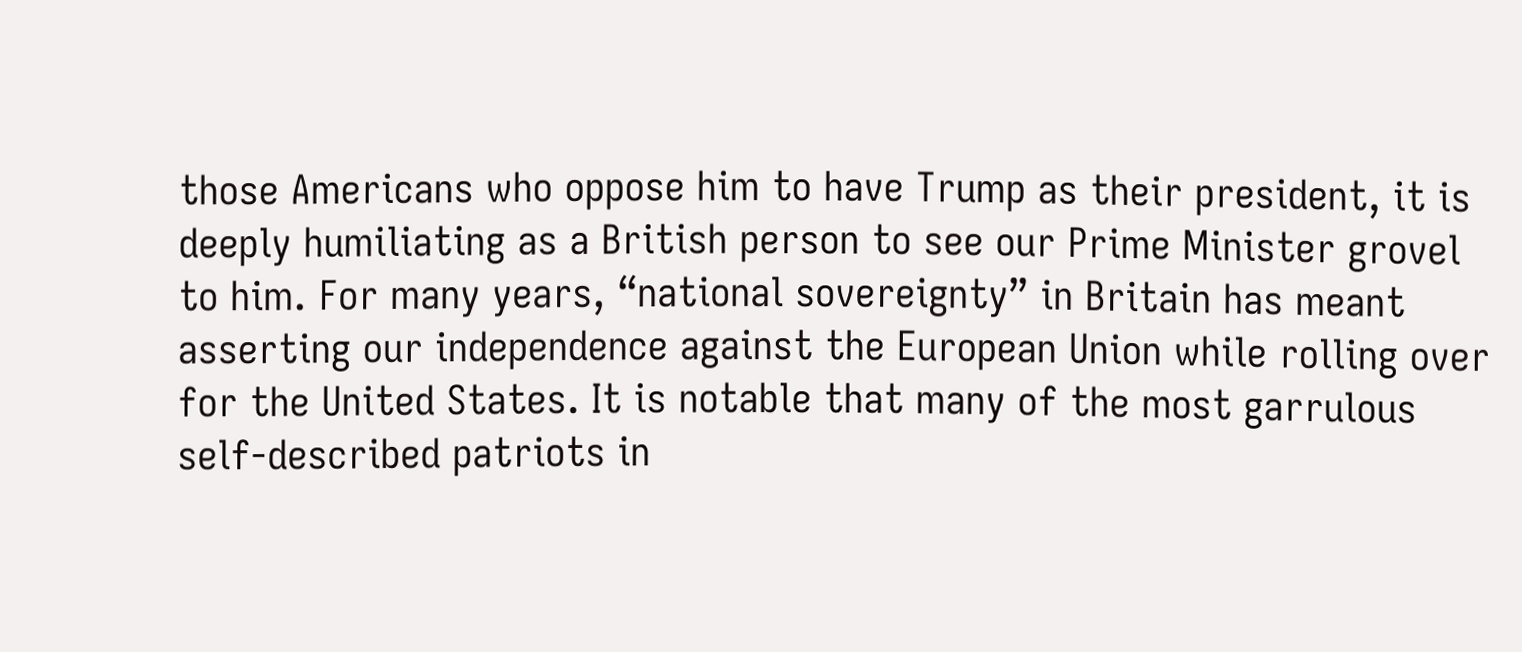those Americans who oppose him to have Trump as their president, it is deeply humiliating as a British person to see our Prime Minister grovel to him. For many years, “national sovereignty” in Britain has meant asserting our independence against the European Union while rolling over for the United States. It is notable that many of the most garrulous self-described patriots in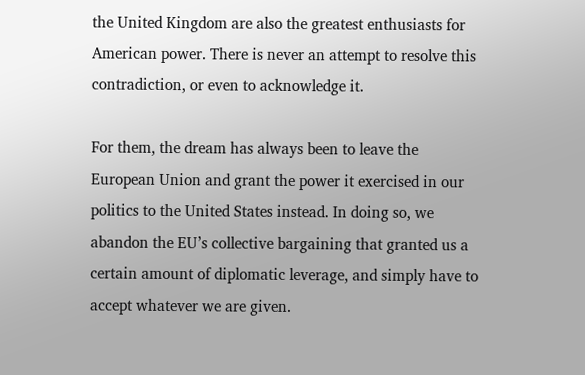the United Kingdom are also the greatest enthusiasts for American power. There is never an attempt to resolve this contradiction, or even to acknowledge it.

For them, the dream has always been to leave the European Union and grant the power it exercised in our politics to the United States instead. In doing so, we abandon the EU’s collective bargaining that granted us a certain amount of diplomatic leverage, and simply have to accept whatever we are given.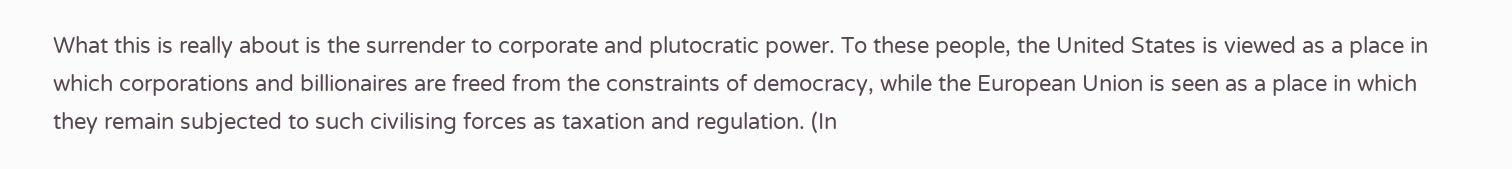What this is really about is the surrender to corporate and plutocratic power. To these people, the United States is viewed as a place in which corporations and billionaires are freed from the constraints of democracy, while the European Union is seen as a place in which they remain subjected to such civilising forces as taxation and regulation. (In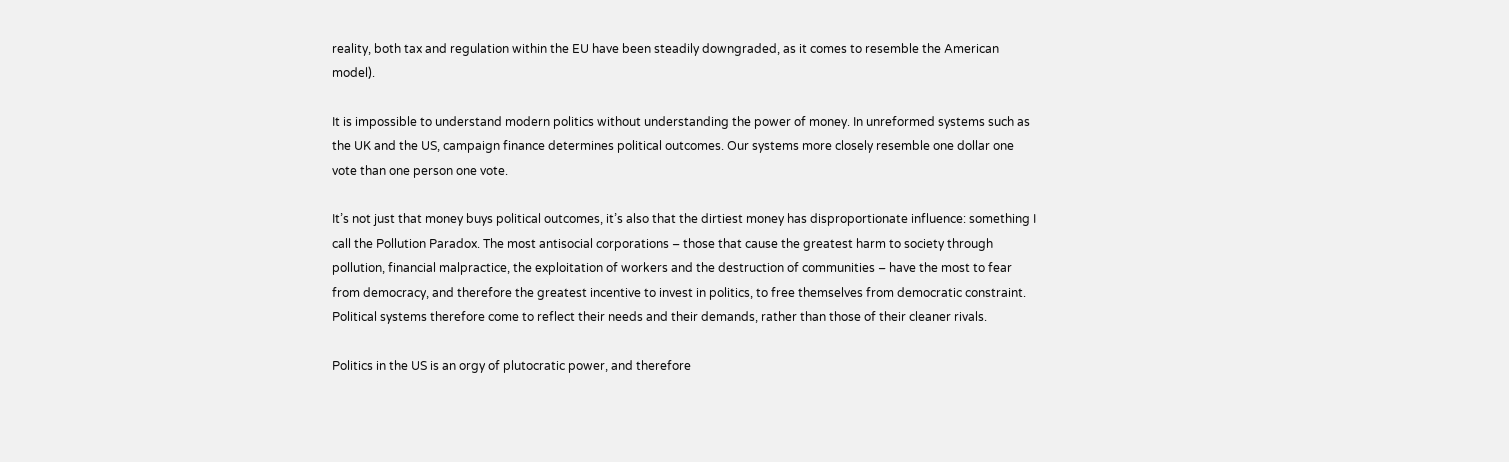reality, both tax and regulation within the EU have been steadily downgraded, as it comes to resemble the American model).

It is impossible to understand modern politics without understanding the power of money. In unreformed systems such as the UK and the US, campaign finance determines political outcomes. Our systems more closely resemble one dollar one vote than one person one vote.

It’s not just that money buys political outcomes, it’s also that the dirtiest money has disproportionate influence: something I call the Pollution Paradox. The most antisocial corporations – those that cause the greatest harm to society through pollution, financial malpractice, the exploitation of workers and the destruction of communities – have the most to fear from democracy, and therefore the greatest incentive to invest in politics, to free themselves from democratic constraint. Political systems therefore come to reflect their needs and their demands, rather than those of their cleaner rivals.

Politics in the US is an orgy of plutocratic power, and therefore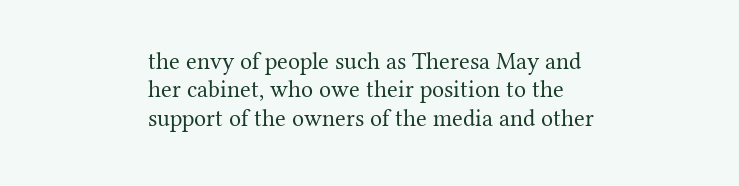the envy of people such as Theresa May and her cabinet, who owe their position to the support of the owners of the media and other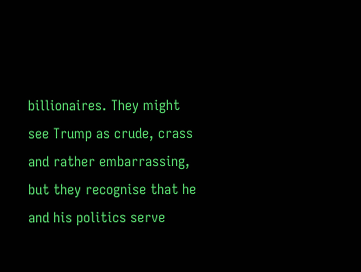billionaires. They might see Trump as crude, crass and rather embarrassing, but they recognise that he and his politics serve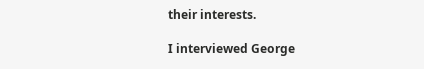their interests.

I interviewed George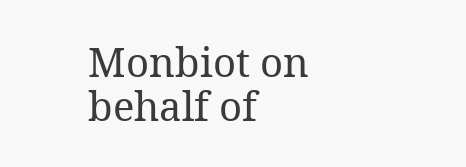Monbiot on behalf of